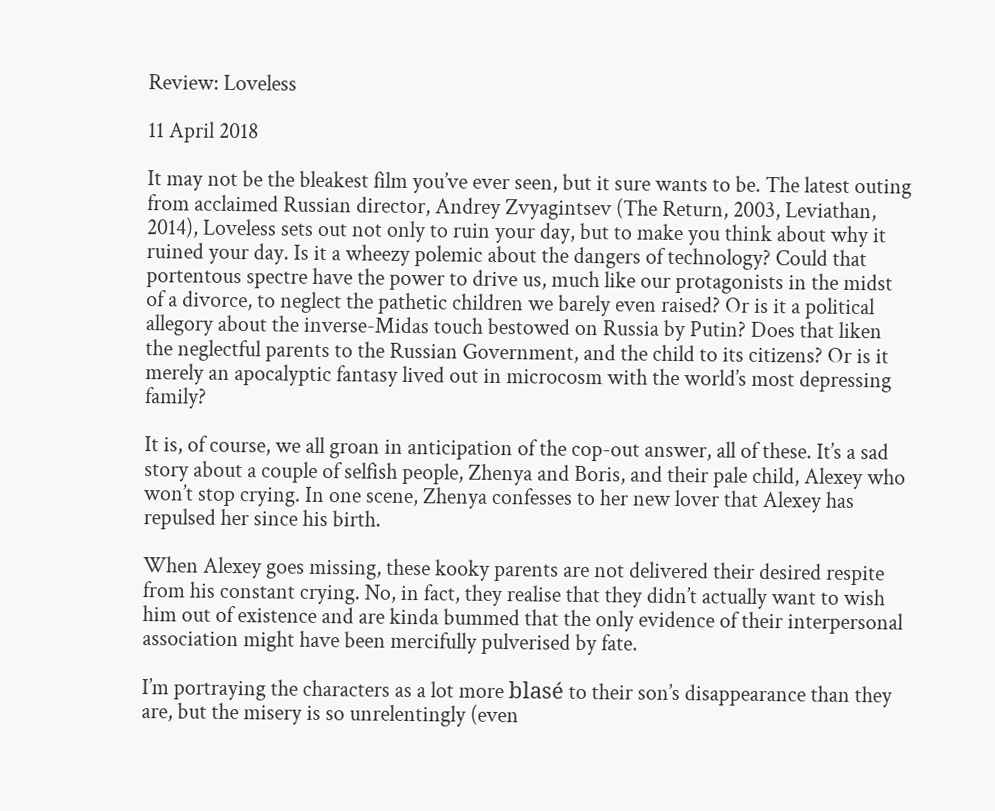Review: Loveless

11 April 2018

It may not be the bleakest film you’ve ever seen, but it sure wants to be. The latest outing from acclaimed Russian director, Andrey Zvyagintsev (The Return, 2003, Leviathan, 2014), Loveless sets out not only to ruin your day, but to make you think about why it ruined your day. Is it a wheezy polemic about the dangers of technology? Could that portentous spectre have the power to drive us, much like our protagonists in the midst of a divorce, to neglect the pathetic children we barely even raised? Or is it a political allegory about the inverse-Midas touch bestowed on Russia by Putin? Does that liken the neglectful parents to the Russian Government, and the child to its citizens? Or is it merely an apocalyptic fantasy lived out in microcosm with the world’s most depressing family?

It is, of course, we all groan in anticipation of the cop-out answer, all of these. It’s a sad story about a couple of selfish people, Zhenya and Boris, and their pale child, Alexey who won’t stop crying. In one scene, Zhenya confesses to her new lover that Alexey has repulsed her since his birth.

When Alexey goes missing, these kooky parents are not delivered their desired respite from his constant crying. No, in fact, they realise that they didn’t actually want to wish him out of existence and are kinda bummed that the only evidence of their interpersonal association might have been mercifully pulverised by fate.

I’m portraying the characters as a lot more blasé to their son’s disappearance than they are, but the misery is so unrelentingly (even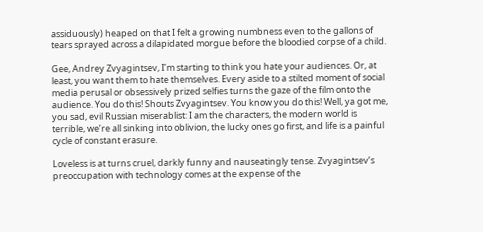assiduously) heaped on that I felt a growing numbness even to the gallons of tears sprayed across a dilapidated morgue before the bloodied corpse of a child.

Gee, Andrey Zvyagintsev, I’m starting to think you hate your audiences. Or, at least, you want them to hate themselves. Every aside to a stilted moment of social media perusal or obsessively prized selfies turns the gaze of the film onto the audience. You do this! Shouts Zvyagintsev. You know you do this! Well, ya got me, you sad, evil Russian miserablist: I am the characters, the modern world is terrible, we’re all sinking into oblivion, the lucky ones go first, and life is a painful cycle of constant erasure.

Loveless is at turns cruel, darkly funny and nauseatingly tense. Zvyagintsev’s preoccupation with technology comes at the expense of the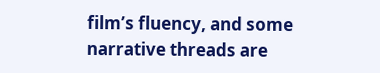film’s fluency, and some narrative threads are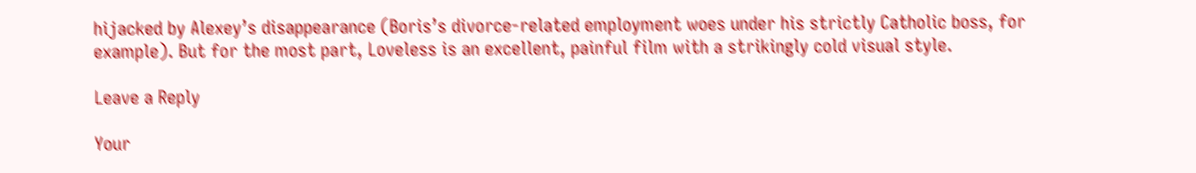hijacked by Alexey’s disappearance (Boris’s divorce-related employment woes under his strictly Catholic boss, for example). But for the most part, Loveless is an excellent, painful film with a strikingly cold visual style.

Leave a Reply

Your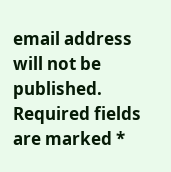email address will not be published. Required fields are marked *